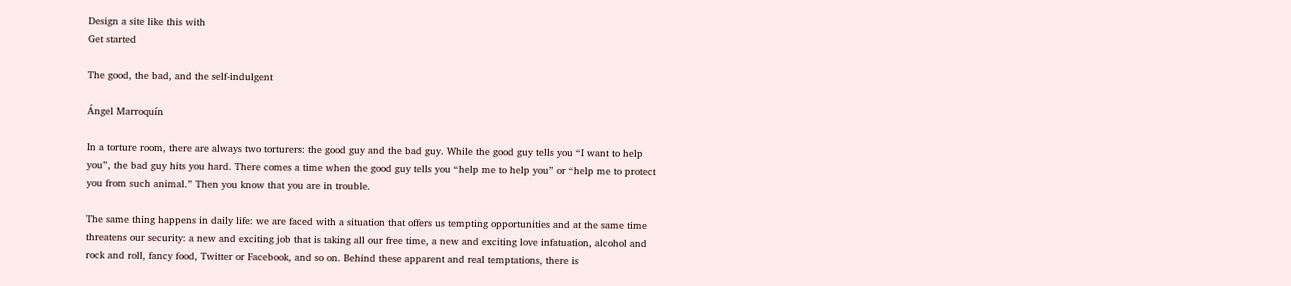Design a site like this with
Get started

The good, the bad, and the self-indulgent

Ángel Marroquín

In a torture room, there are always two torturers: the good guy and the bad guy. While the good guy tells you “I want to help you”, the bad guy hits you hard. There comes a time when the good guy tells you “help me to help you” or “help me to protect you from such animal.” Then you know that you are in trouble.

The same thing happens in daily life: we are faced with a situation that offers us tempting opportunities and at the same time threatens our security: a new and exciting job that is taking all our free time, a new and exciting love infatuation, alcohol and rock and roll, fancy food, Twitter or Facebook, and so on. Behind these apparent and real temptations, there is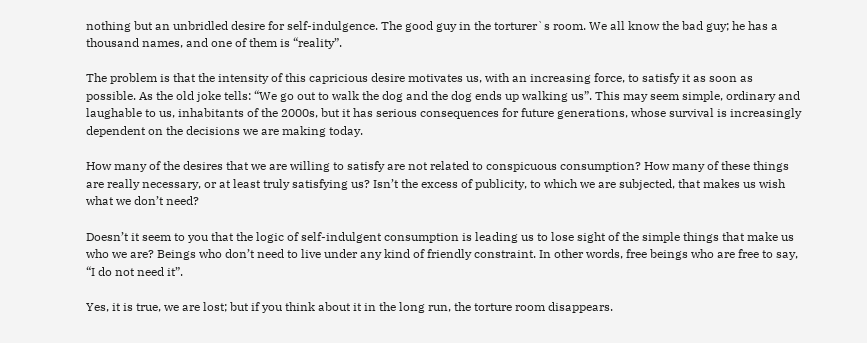nothing but an unbridled desire for self-indulgence. The good guy in the torturer`s room. We all know the bad guy; he has a thousand names, and one of them is “reality”.

The problem is that the intensity of this capricious desire motivates us, with an increasing force, to satisfy it as soon as possible. As the old joke tells: “We go out to walk the dog and the dog ends up walking us”. This may seem simple, ordinary and laughable to us, inhabitants of the 2000s, but it has serious consequences for future generations, whose survival is increasingly dependent on the decisions we are making today.

How many of the desires that we are willing to satisfy are not related to conspicuous consumption? How many of these things are really necessary, or at least truly satisfying us? Isn’t the excess of publicity, to which we are subjected, that makes us wish what we don’t need?

Doesn’t it seem to you that the logic of self-indulgent consumption is leading us to lose sight of the simple things that make us who we are? Beings who don’t need to live under any kind of friendly constraint. In other words, free beings who are free to say, “I do not need it”.

Yes, it is true, we are lost; but if you think about it in the long run, the torture room disappears.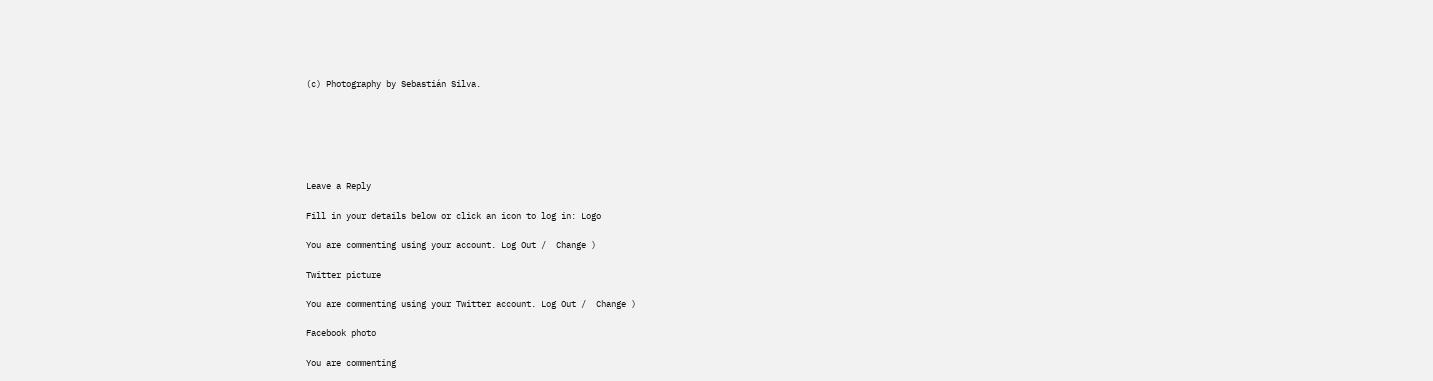(c) Photography by Sebastián Silva.






Leave a Reply

Fill in your details below or click an icon to log in: Logo

You are commenting using your account. Log Out /  Change )

Twitter picture

You are commenting using your Twitter account. Log Out /  Change )

Facebook photo

You are commenting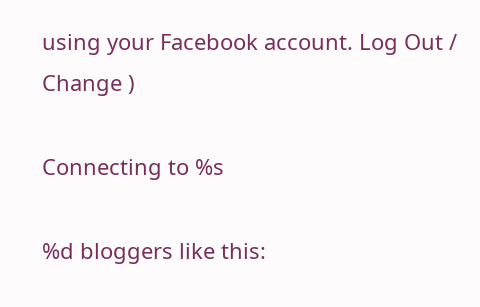using your Facebook account. Log Out /  Change )

Connecting to %s

%d bloggers like this: